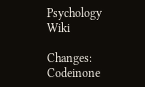Psychology Wiki

Changes: Codeinone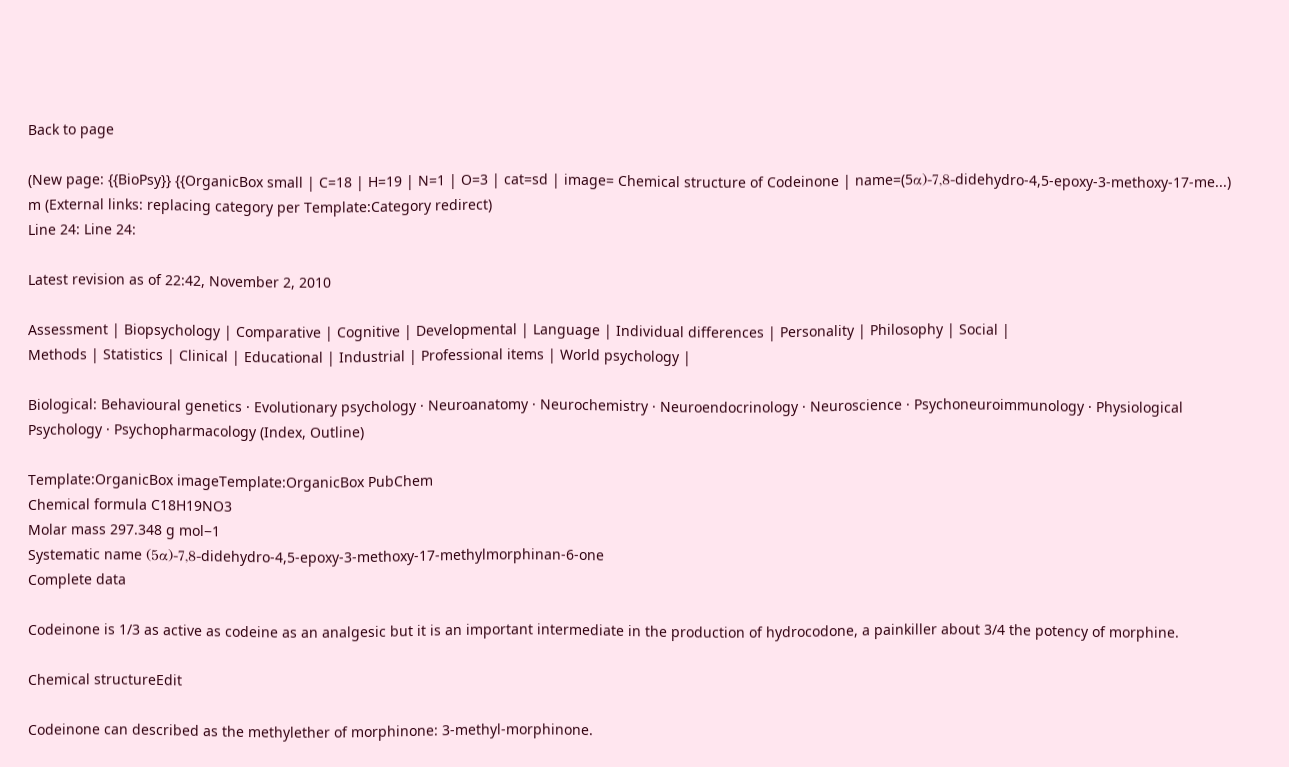Back to page

(New page: {{BioPsy}} {{OrganicBox small | C=18 | H=19 | N=1 | O=3 | cat=sd | image= Chemical structure of Codeinone | name=(5α)-7,8-didehydro-4,5-epoxy-3-methoxy-17-me...)
m (External links: replacing category per Template:Category redirect)
Line 24: Line 24:

Latest revision as of 22:42, November 2, 2010

Assessment | Biopsychology | Comparative | Cognitive | Developmental | Language | Individual differences | Personality | Philosophy | Social |
Methods | Statistics | Clinical | Educational | Industrial | Professional items | World psychology |

Biological: Behavioural genetics · Evolutionary psychology · Neuroanatomy · Neurochemistry · Neuroendocrinology · Neuroscience · Psychoneuroimmunology · Physiological Psychology · Psychopharmacology (Index, Outline)

Template:OrganicBox imageTemplate:OrganicBox PubChem
Chemical formula C18H19NO3
Molar mass 297.348 g mol−1
Systematic name (5α)-7,8-didehydro-4,5-epoxy-3-methoxy-17-methylmorphinan-6-one
Complete data

Codeinone is 1/3 as active as codeine as an analgesic but it is an important intermediate in the production of hydrocodone, a painkiller about 3/4 the potency of morphine.

Chemical structureEdit

Codeinone can described as the methylether of morphinone: 3-methyl-morphinone.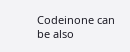Codeinone can be also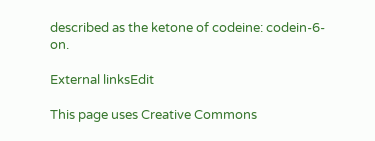described as the ketone of codeine: codein-6-on.

External linksEdit

This page uses Creative Commons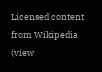Licensed content from Wikipedia (view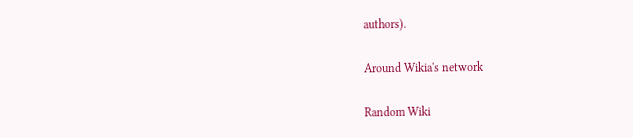authors).

Around Wikia's network

Random Wiki